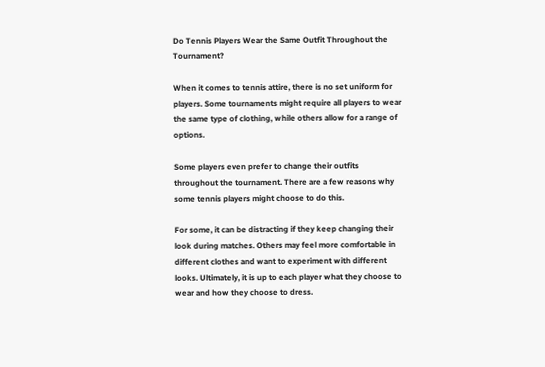Do Tennis Players Wear the Same Outfit Throughout the Tournament?

When it comes to tennis attire, there is no set uniform for players. Some tournaments might require all players to wear the same type of clothing, while others allow for a range of options.

Some players even prefer to change their outfits throughout the tournament. There are a few reasons why some tennis players might choose to do this.

For some, it can be distracting if they keep changing their look during matches. Others may feel more comfortable in different clothes and want to experiment with different looks. Ultimately, it is up to each player what they choose to wear and how they choose to dress.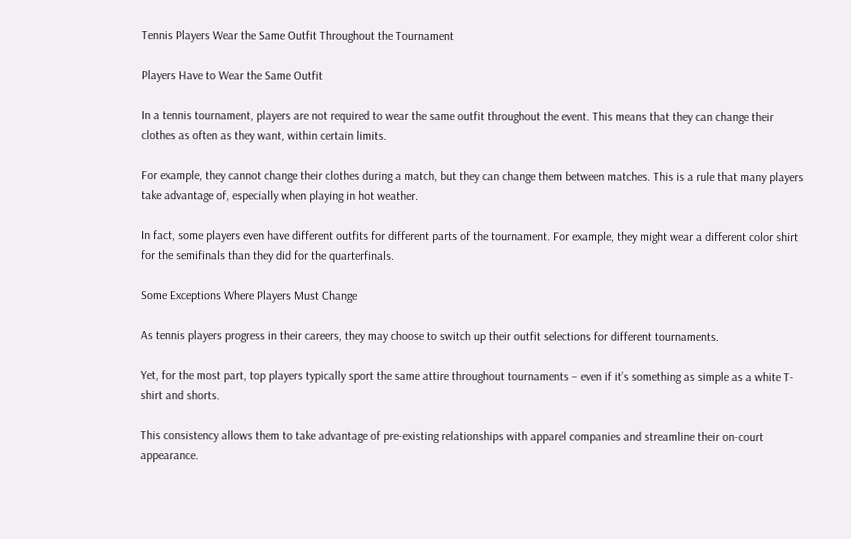Tennis Players Wear the Same Outfit Throughout the Tournament

Players Have to Wear the Same Outfit

In a tennis tournament, players are not required to wear the same outfit throughout the event. This means that they can change their clothes as often as they want, within certain limits.

For example, they cannot change their clothes during a match, but they can change them between matches. This is a rule that many players take advantage of, especially when playing in hot weather.

In fact, some players even have different outfits for different parts of the tournament. For example, they might wear a different color shirt for the semifinals than they did for the quarterfinals.

Some Exceptions Where Players Must Change

As tennis players progress in their careers, they may choose to switch up their outfit selections for different tournaments.

Yet, for the most part, top players typically sport the same attire throughout tournaments – even if it’s something as simple as a white T-shirt and shorts.

This consistency allows them to take advantage of pre-existing relationships with apparel companies and streamline their on-court appearance.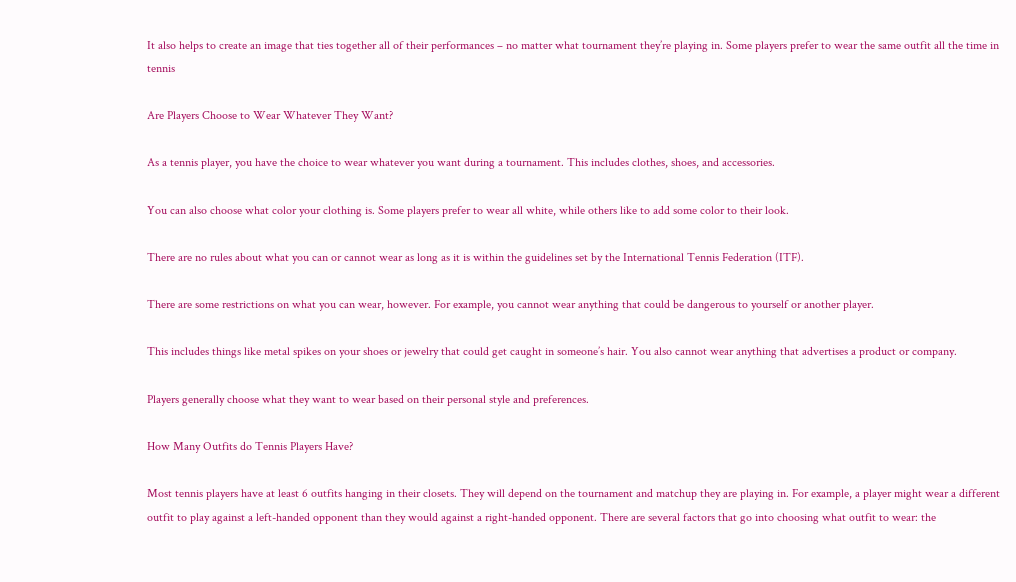It also helps to create an image that ties together all of their performances – no matter what tournament they’re playing in. Some players prefer to wear the same outfit all the time in tennis

Are Players Choose to Wear Whatever They Want?

As a tennis player, you have the choice to wear whatever you want during a tournament. This includes clothes, shoes, and accessories.

You can also choose what color your clothing is. Some players prefer to wear all white, while others like to add some color to their look.

There are no rules about what you can or cannot wear as long as it is within the guidelines set by the International Tennis Federation (ITF).

There are some restrictions on what you can wear, however. For example, you cannot wear anything that could be dangerous to yourself or another player.

This includes things like metal spikes on your shoes or jewelry that could get caught in someone’s hair. You also cannot wear anything that advertises a product or company.

Players generally choose what they want to wear based on their personal style and preferences.

How Many Outfits do Tennis Players Have?

Most tennis players have at least 6 outfits hanging in their closets. They will depend on the tournament and matchup they are playing in. For example, a player might wear a different outfit to play against a left-handed opponent than they would against a right-handed opponent. There are several factors that go into choosing what outfit to wear: the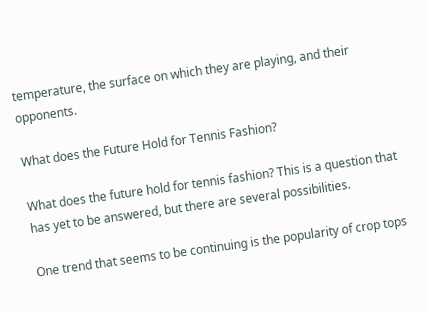temperature, the surface on which they are playing, and their opponents.

What does the Future Hold for Tennis Fashion?

What does the future hold for tennis fashion? This is a question that has yet to be answered, but there are several possibilities.

One trend that seems to be continuing is the popularity of crop tops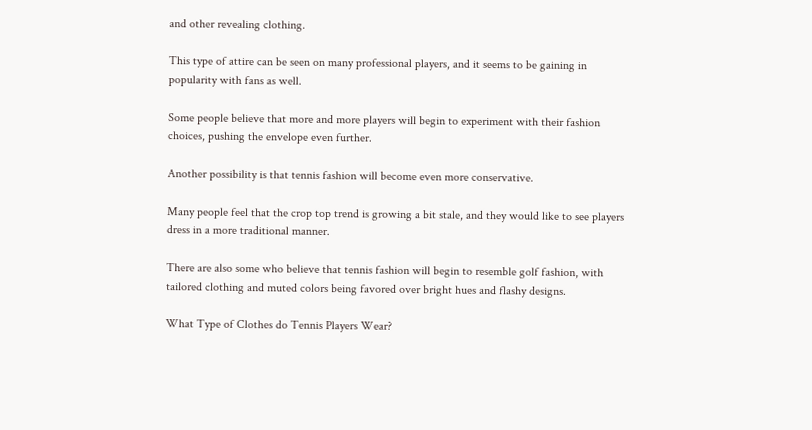and other revealing clothing.

This type of attire can be seen on many professional players, and it seems to be gaining in popularity with fans as well.

Some people believe that more and more players will begin to experiment with their fashion choices, pushing the envelope even further.

Another possibility is that tennis fashion will become even more conservative.

Many people feel that the crop top trend is growing a bit stale, and they would like to see players dress in a more traditional manner.

There are also some who believe that tennis fashion will begin to resemble golf fashion, with tailored clothing and muted colors being favored over bright hues and flashy designs.

What Type of Clothes do Tennis Players Wear?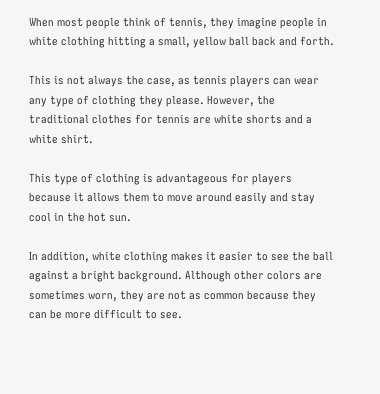When most people think of tennis, they imagine people in white clothing hitting a small, yellow ball back and forth.

This is not always the case, as tennis players can wear any type of clothing they please. However, the traditional clothes for tennis are white shorts and a white shirt.

This type of clothing is advantageous for players because it allows them to move around easily and stay cool in the hot sun.

In addition, white clothing makes it easier to see the ball against a bright background. Although other colors are sometimes worn, they are not as common because they can be more difficult to see.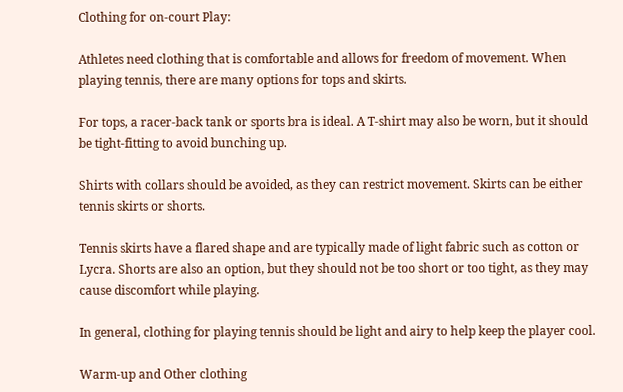Clothing for on-court Play:

Athletes need clothing that is comfortable and allows for freedom of movement. When playing tennis, there are many options for tops and skirts.

For tops, a racer-back tank or sports bra is ideal. A T-shirt may also be worn, but it should be tight-fitting to avoid bunching up.

Shirts with collars should be avoided, as they can restrict movement. Skirts can be either tennis skirts or shorts.

Tennis skirts have a flared shape and are typically made of light fabric such as cotton or Lycra. Shorts are also an option, but they should not be too short or too tight, as they may cause discomfort while playing.

In general, clothing for playing tennis should be light and airy to help keep the player cool.

Warm-up and Other clothing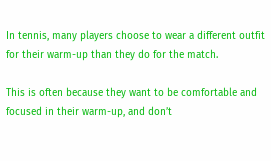In tennis, many players choose to wear a different outfit for their warm-up than they do for the match.

This is often because they want to be comfortable and focused in their warm-up, and don’t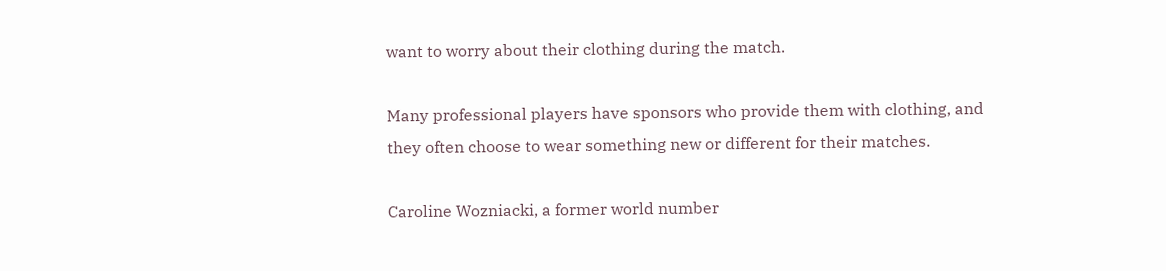want to worry about their clothing during the match.

Many professional players have sponsors who provide them with clothing, and they often choose to wear something new or different for their matches.

Caroline Wozniacki, a former world number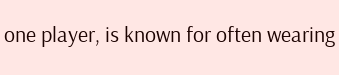one player, is known for often wearing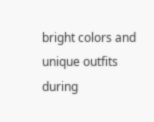bright colors and unique outfits during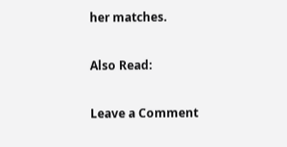her matches.

Also Read:

Leave a Comment